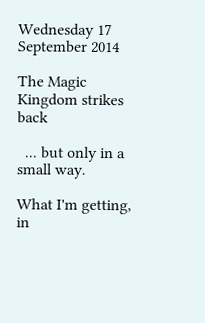Wednesday 17 September 2014

The Magic Kingdom strikes back

  ... but only in a small way.

What I'm getting, in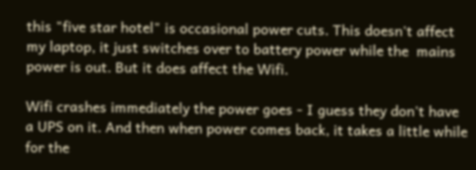this "five star hotel" is occasional power cuts. This doesn't affect my laptop, it just switches over to battery power while the  mains power is out. But it does affect the Wifi.

Wifi crashes immediately the power goes - I guess they don't have a UPS on it. And then when power comes back, it takes a little while for the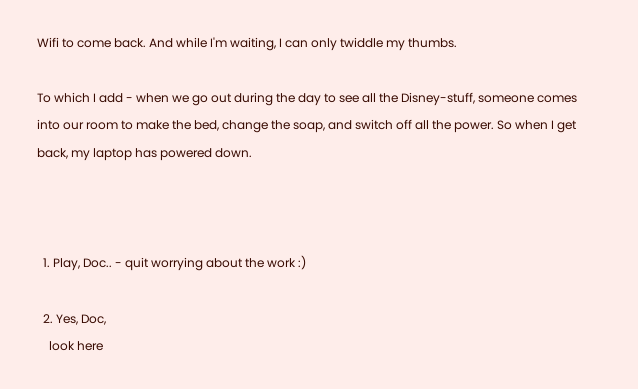Wifi to come back. And while I'm waiting, I can only twiddle my thumbs.

To which I add - when we go out during the day to see all the Disney-stuff, someone comes into our room to make the bed, change the soap, and switch off all the power. So when I get back, my laptop has powered down.



  1. Play, Doc.. - quit worrying about the work :)

  2. Yes, Doc,
    look here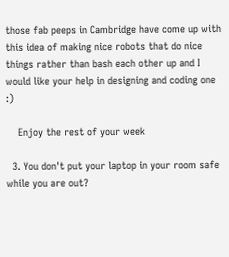those fab peeps in Cambridge have come up with this idea of making nice robots that do nice things rather than bash each other up and I would like your help in designing and coding one :)

    Enjoy the rest of your week

  3. You don't put your laptop in your room safe while you are out?